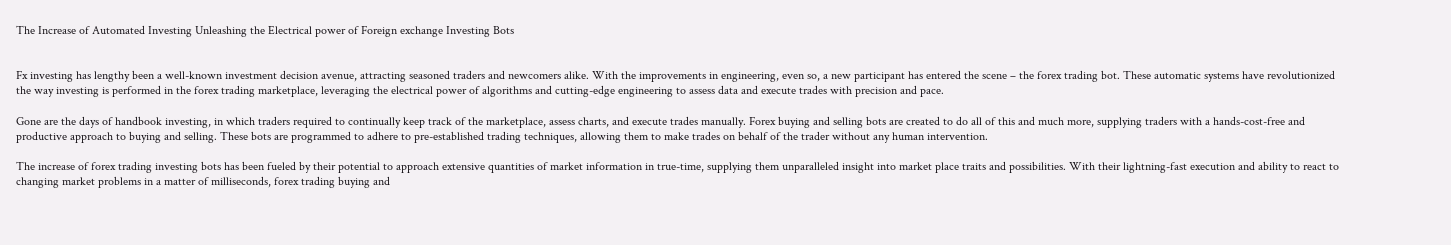The Increase of Automated Investing Unleashing the Electrical power of Foreign exchange Investing Bots


Fx investing has lengthy been a well-known investment decision avenue, attracting seasoned traders and newcomers alike. With the improvements in engineering, even so, a new participant has entered the scene – the forex trading bot. These automatic systems have revolutionized the way investing is performed in the forex trading marketplace, leveraging the electrical power of algorithms and cutting-edge engineering to assess data and execute trades with precision and pace.

Gone are the days of handbook investing, in which traders required to continually keep track of the marketplace, assess charts, and execute trades manually. Forex buying and selling bots are created to do all of this and much more, supplying traders with a hands-cost-free and productive approach to buying and selling. These bots are programmed to adhere to pre-established trading techniques, allowing them to make trades on behalf of the trader without any human intervention.

The increase of forex trading investing bots has been fueled by their potential to approach extensive quantities of market information in true-time, supplying them unparalleled insight into market place traits and possibilities. With their lightning-fast execution and ability to react to changing market problems in a matter of milliseconds, forex trading buying and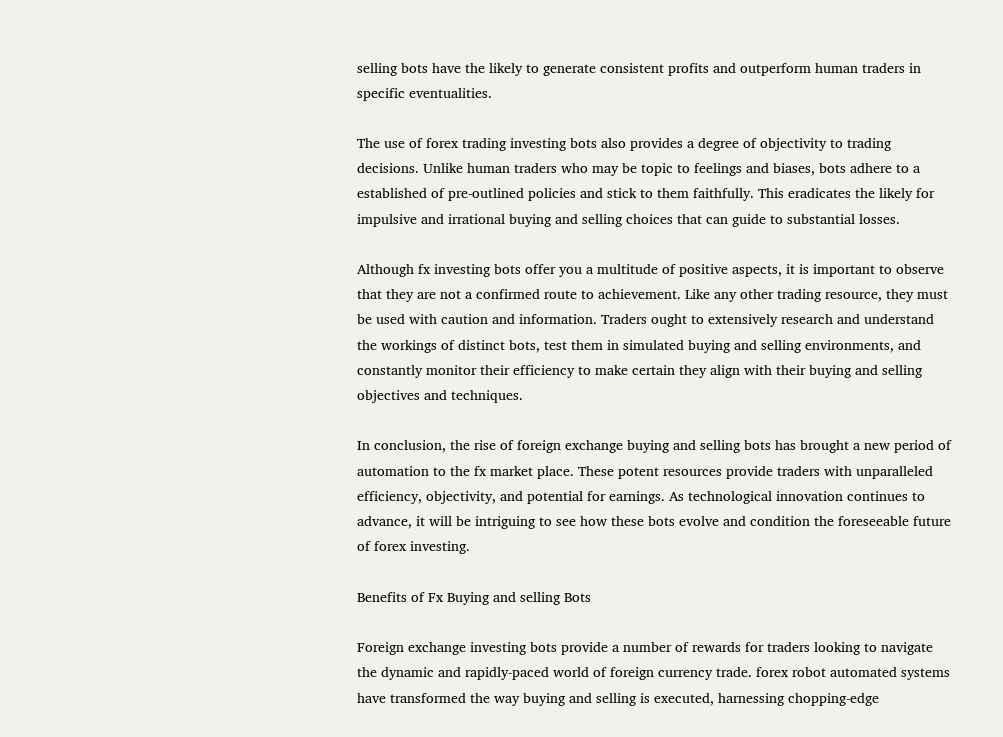selling bots have the likely to generate consistent profits and outperform human traders in specific eventualities.

The use of forex trading investing bots also provides a degree of objectivity to trading decisions. Unlike human traders who may be topic to feelings and biases, bots adhere to a established of pre-outlined policies and stick to them faithfully. This eradicates the likely for impulsive and irrational buying and selling choices that can guide to substantial losses.

Although fx investing bots offer you a multitude of positive aspects, it is important to observe that they are not a confirmed route to achievement. Like any other trading resource, they must be used with caution and information. Traders ought to extensively research and understand the workings of distinct bots, test them in simulated buying and selling environments, and constantly monitor their efficiency to make certain they align with their buying and selling objectives and techniques.

In conclusion, the rise of foreign exchange buying and selling bots has brought a new period of automation to the fx market place. These potent resources provide traders with unparalleled efficiency, objectivity, and potential for earnings. As technological innovation continues to advance, it will be intriguing to see how these bots evolve and condition the foreseeable future of forex investing.

Benefits of Fx Buying and selling Bots

Foreign exchange investing bots provide a number of rewards for traders looking to navigate the dynamic and rapidly-paced world of foreign currency trade. forex robot automated systems have transformed the way buying and selling is executed, harnessing chopping-edge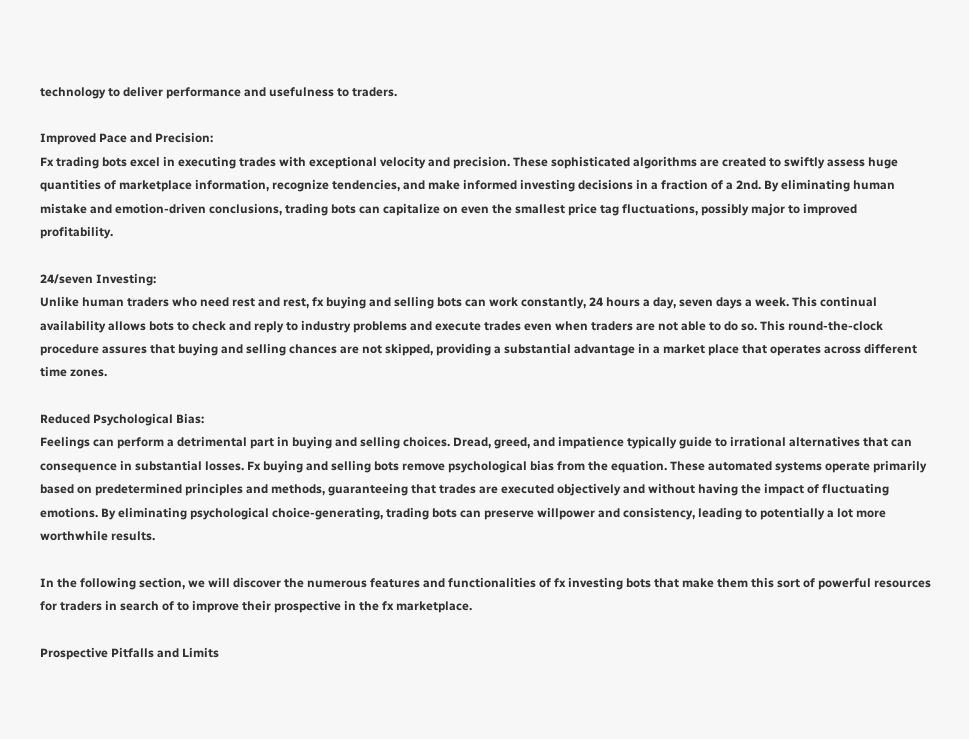technology to deliver performance and usefulness to traders.

Improved Pace and Precision:
Fx trading bots excel in executing trades with exceptional velocity and precision. These sophisticated algorithms are created to swiftly assess huge quantities of marketplace information, recognize tendencies, and make informed investing decisions in a fraction of a 2nd. By eliminating human mistake and emotion-driven conclusions, trading bots can capitalize on even the smallest price tag fluctuations, possibly major to improved profitability.

24/seven Investing:
Unlike human traders who need rest and rest, fx buying and selling bots can work constantly, 24 hours a day, seven days a week. This continual availability allows bots to check and reply to industry problems and execute trades even when traders are not able to do so. This round-the-clock procedure assures that buying and selling chances are not skipped, providing a substantial advantage in a market place that operates across different time zones.

Reduced Psychological Bias:
Feelings can perform a detrimental part in buying and selling choices. Dread, greed, and impatience typically guide to irrational alternatives that can consequence in substantial losses. Fx buying and selling bots remove psychological bias from the equation. These automated systems operate primarily based on predetermined principles and methods, guaranteeing that trades are executed objectively and without having the impact of fluctuating emotions. By eliminating psychological choice-generating, trading bots can preserve willpower and consistency, leading to potentially a lot more worthwhile results.

In the following section, we will discover the numerous features and functionalities of fx investing bots that make them this sort of powerful resources for traders in search of to improve their prospective in the fx marketplace.

Prospective Pitfalls and Limits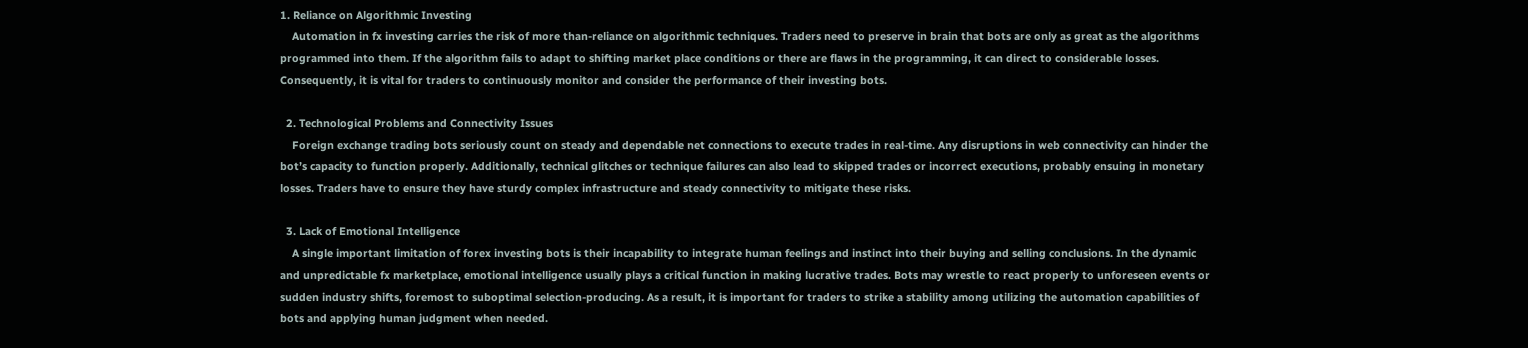1. Reliance on Algorithmic Investing
    Automation in fx investing carries the risk of more than-reliance on algorithmic techniques. Traders need to preserve in brain that bots are only as great as the algorithms programmed into them. If the algorithm fails to adapt to shifting market place conditions or there are flaws in the programming, it can direct to considerable losses. Consequently, it is vital for traders to continuously monitor and consider the performance of their investing bots.

  2. Technological Problems and Connectivity Issues
    Foreign exchange trading bots seriously count on steady and dependable net connections to execute trades in real-time. Any disruptions in web connectivity can hinder the bot’s capacity to function properly. Additionally, technical glitches or technique failures can also lead to skipped trades or incorrect executions, probably ensuing in monetary losses. Traders have to ensure they have sturdy complex infrastructure and steady connectivity to mitigate these risks.

  3. Lack of Emotional Intelligence
    A single important limitation of forex investing bots is their incapability to integrate human feelings and instinct into their buying and selling conclusions. In the dynamic and unpredictable fx marketplace, emotional intelligence usually plays a critical function in making lucrative trades. Bots may wrestle to react properly to unforeseen events or sudden industry shifts, foremost to suboptimal selection-producing. As a result, it is important for traders to strike a stability among utilizing the automation capabilities of bots and applying human judgment when needed.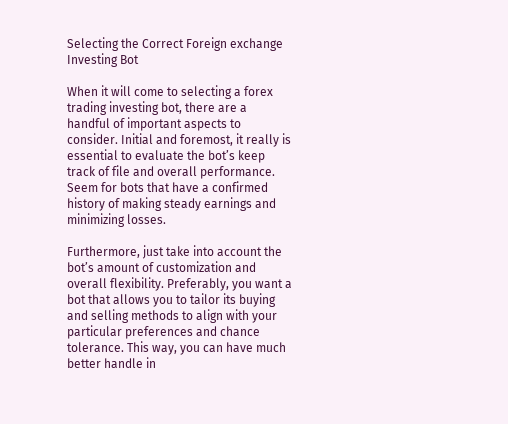Selecting the Correct Foreign exchange Investing Bot

When it will come to selecting a forex trading investing bot, there are a handful of important aspects to consider. Initial and foremost, it really is essential to evaluate the bot’s keep track of file and overall performance. Seem for bots that have a confirmed history of making steady earnings and minimizing losses.

Furthermore, just take into account the bot’s amount of customization and overall flexibility. Preferably, you want a bot that allows you to tailor its buying and selling methods to align with your particular preferences and chance tolerance. This way, you can have much better handle in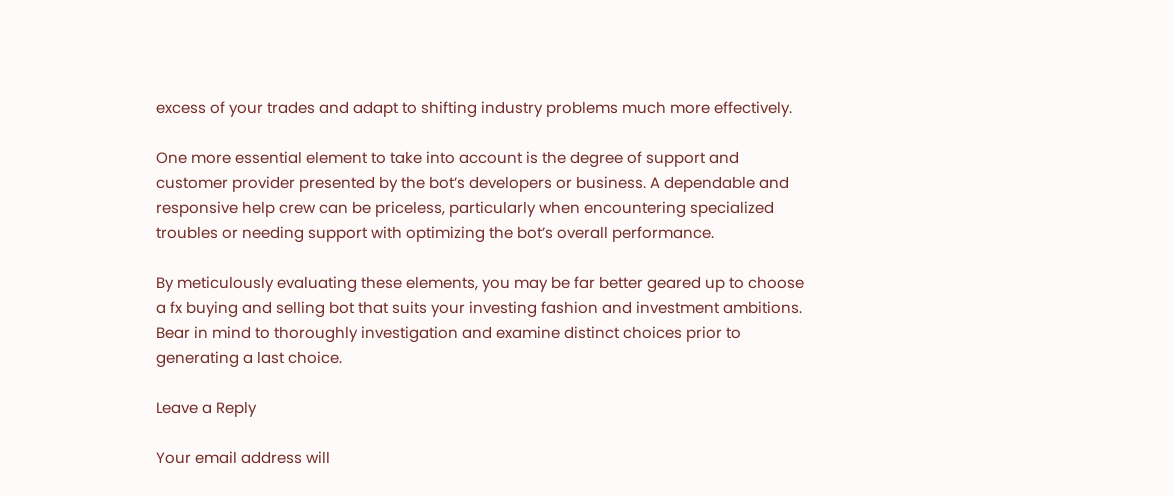excess of your trades and adapt to shifting industry problems much more effectively.

One more essential element to take into account is the degree of support and customer provider presented by the bot’s developers or business. A dependable and responsive help crew can be priceless, particularly when encountering specialized troubles or needing support with optimizing the bot’s overall performance.

By meticulously evaluating these elements, you may be far better geared up to choose a fx buying and selling bot that suits your investing fashion and investment ambitions. Bear in mind to thoroughly investigation and examine distinct choices prior to generating a last choice.

Leave a Reply

Your email address will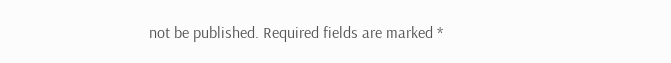not be published. Required fields are marked *